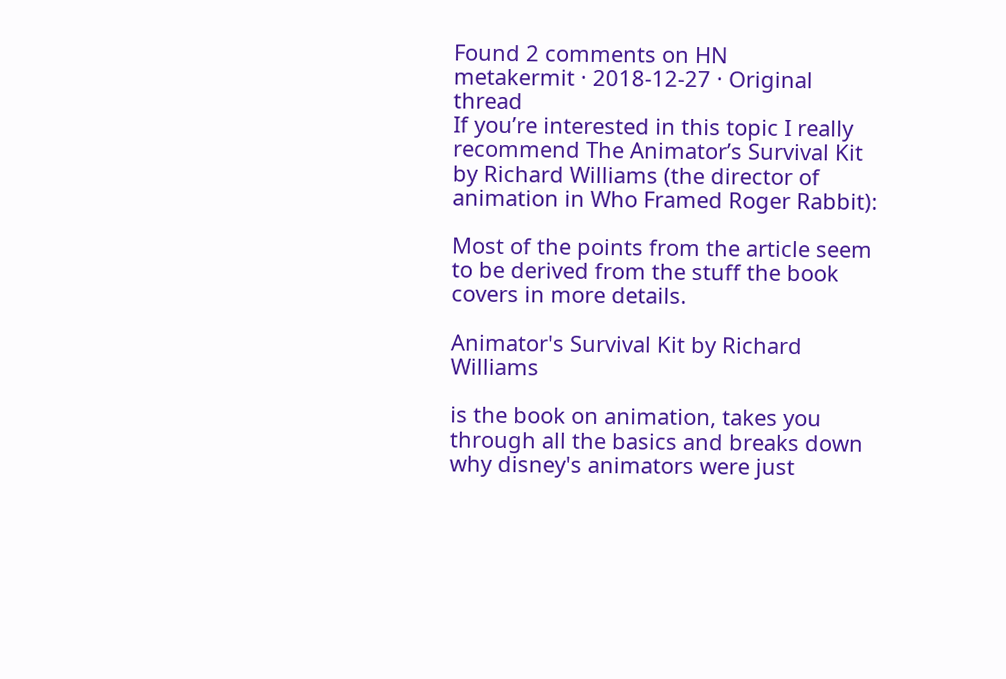Found 2 comments on HN
metakermit · 2018-12-27 · Original thread
If you’re interested in this topic I really recommend The Animator’s Survival Kit by Richard Williams (the director of animation in Who Framed Roger Rabbit):

Most of the points from the article seem to be derived from the stuff the book covers in more details.

Animator's Survival Kit by Richard Williams

is the book on animation, takes you through all the basics and breaks down why disney's animators were just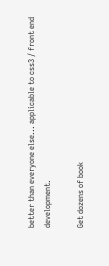better than everyone else... applicable to css3 / front end development.

Get dozens of book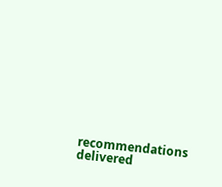recommendations delivered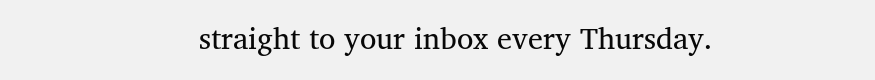straight to your inbox every Thursday.